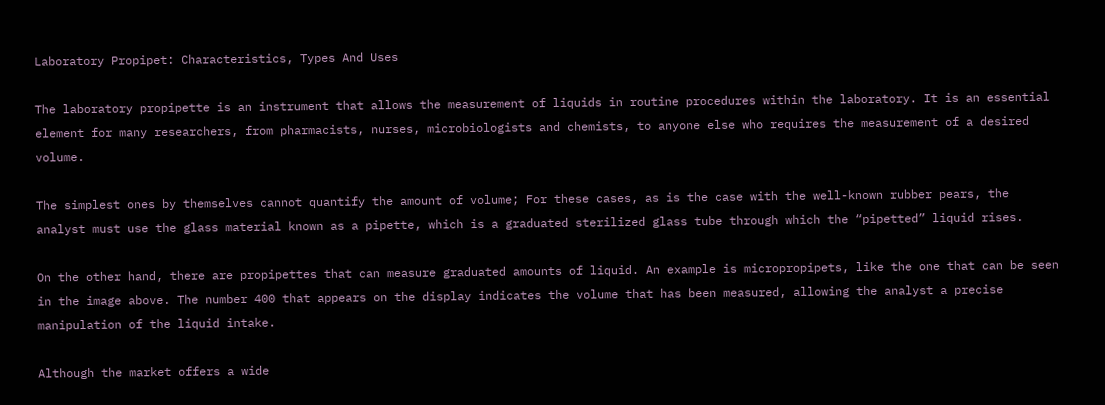Laboratory Propipet: Characteristics, Types And Uses

The laboratory propipette is an instrument that allows the measurement of liquids in routine procedures within the laboratory. It is an essential element for many researchers, from pharmacists, nurses, microbiologists and chemists, to anyone else who requires the measurement of a desired volume.

The simplest ones by themselves cannot quantify the amount of volume; For these cases, as is the case with the well-known rubber pears, the analyst must use the glass material known as a pipette, which is a graduated sterilized glass tube through which the “pipetted” liquid rises.

On the other hand, there are propipettes that can measure graduated amounts of liquid. An example is micropropipets, like the one that can be seen in the image above. The number 400 that appears on the display indicates the volume that has been measured, allowing the analyst a precise manipulation of the liquid intake.

Although the market offers a wide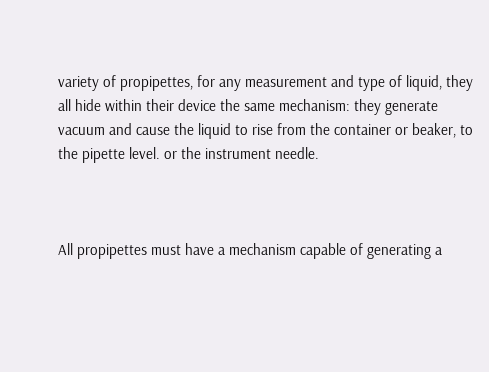variety of propipettes, for any measurement and type of liquid, they all hide within their device the same mechanism: they generate vacuum and cause the liquid to rise from the container or beaker, to the pipette level. or the instrument needle.



All propipettes must have a mechanism capable of generating a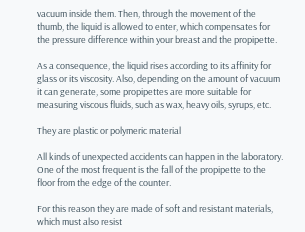vacuum inside them. Then, through the movement of the thumb, the liquid is allowed to enter, which compensates for the pressure difference within your breast and the propipette.

As a consequence, the liquid rises according to its affinity for glass or its viscosity. Also, depending on the amount of vacuum it can generate, some propipettes are more suitable for measuring viscous fluids, such as wax, heavy oils, syrups, etc.

They are plastic or polymeric material

All kinds of unexpected accidents can happen in the laboratory. One of the most frequent is the fall of the propipette to the floor from the edge of the counter.

For this reason they are made of soft and resistant materials, which must also resist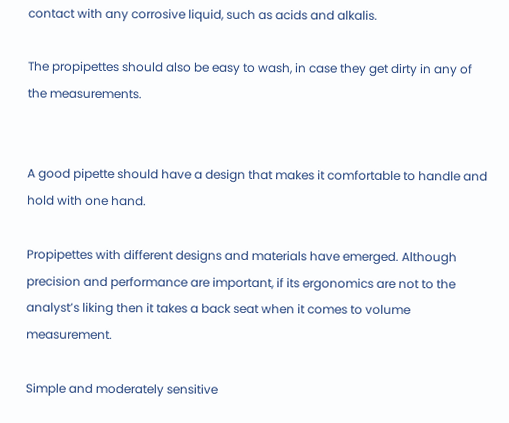contact with any corrosive liquid, such as acids and alkalis.

The propipettes should also be easy to wash, in case they get dirty in any of the measurements.


A good pipette should have a design that makes it comfortable to handle and hold with one hand.

Propipettes with different designs and materials have emerged. Although precision and performance are important, if its ergonomics are not to the analyst’s liking then it takes a back seat when it comes to volume measurement.

Simple and moderately sensitive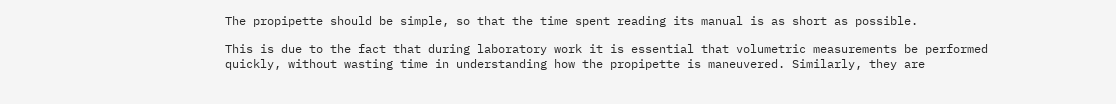The propipette should be simple, so that the time spent reading its manual is as short as possible.

This is due to the fact that during laboratory work it is essential that volumetric measurements be performed quickly, without wasting time in understanding how the propipette is maneuvered. Similarly, they are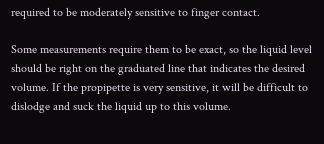required to be moderately sensitive to finger contact.

Some measurements require them to be exact, so the liquid level should be right on the graduated line that indicates the desired volume. If the propipette is very sensitive, it will be difficult to dislodge and suck the liquid up to this volume.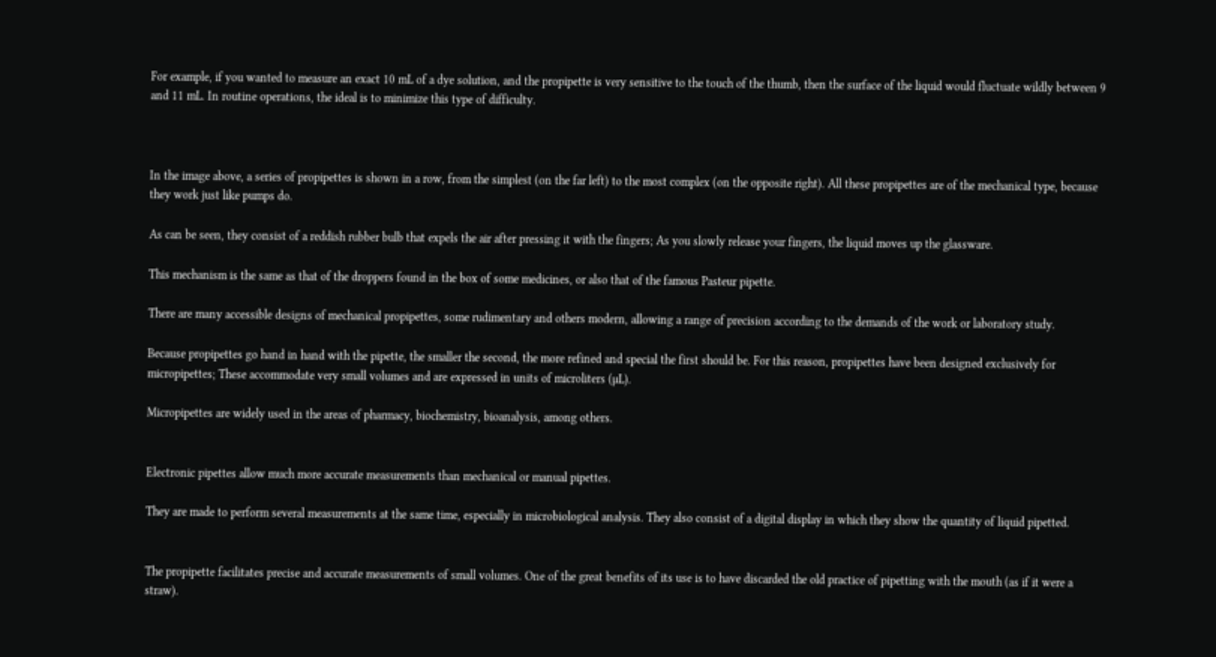For example, if you wanted to measure an exact 10 mL of a dye solution, and the propipette is very sensitive to the touch of the thumb, then the surface of the liquid would fluctuate wildly between 9 and 11 mL. In routine operations, the ideal is to minimize this type of difficulty.



In the image above, a series of propipettes is shown in a row, from the simplest (on the far left) to the most complex (on the opposite right). All these propipettes are of the mechanical type, because they work just like pumps do.

As can be seen, they consist of a reddish rubber bulb that expels the air after pressing it with the fingers; As you slowly release your fingers, the liquid moves up the glassware.

This mechanism is the same as that of the droppers found in the box of some medicines, or also that of the famous Pasteur pipette.

There are many accessible designs of mechanical propipettes, some rudimentary and others modern, allowing a range of precision according to the demands of the work or laboratory study.

Because propipettes go hand in hand with the pipette, the smaller the second, the more refined and special the first should be. For this reason, propipettes have been designed exclusively for micropipettes; These accommodate very small volumes and are expressed in units of microliters (µL).

Micropipettes are widely used in the areas of pharmacy, biochemistry, bioanalysis, among others.


Electronic pipettes allow much more accurate measurements than mechanical or manual pipettes.

They are made to perform several measurements at the same time, especially in microbiological analysis. They also consist of a digital display in which they show the quantity of liquid pipetted.


The propipette facilitates precise and accurate measurements of small volumes. One of the great benefits of its use is to have discarded the old practice of pipetting with the mouth (as if it were a straw).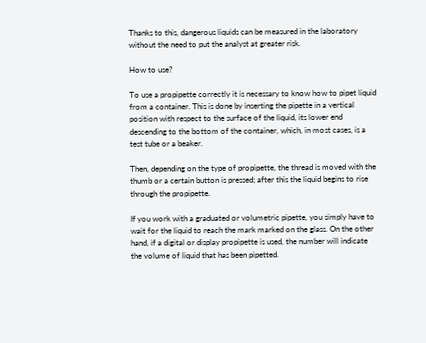Thanks to this, dangerous liquids can be measured in the laboratory without the need to put the analyst at greater risk.

How to use?

To use a propipette correctly it is necessary to know how to pipet liquid from a container. This is done by inserting the pipette in a vertical position with respect to the surface of the liquid, its lower end descending to the bottom of the container, which, in most cases, is a test tube or a beaker.

Then, depending on the type of propipette, the thread is moved with the thumb or a certain button is pressed; after this the liquid begins to rise through the propipette.

If you work with a graduated or volumetric pipette, you simply have to wait for the liquid to reach the mark marked on the glass. On the other hand, if a digital or display propipette is used, the number will indicate the volume of liquid that has been pipetted.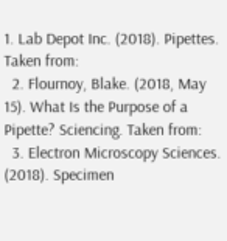1. Lab Depot Inc. (2018). Pipettes. Taken from:
  2. Flournoy, Blake. (2018, May 15). What Is the Purpose of a Pipette? Sciencing. Taken from:
  3. Electron Microscopy Sciences. (2018). Specimen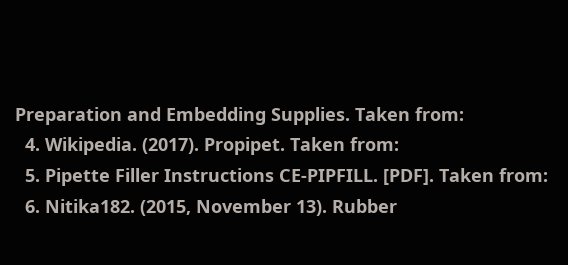Preparation and Embedding Supplies. Taken from:
  4. Wikipedia. (2017). Propipet. Taken from:
  5. Pipette Filler Instructions CE-PIPFILL. [PDF]. Taken from:
  6. Nitika182. (2015, November 13). Rubber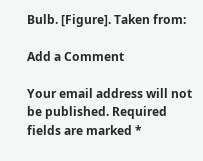Bulb. [Figure]. Taken from:

Add a Comment

Your email address will not be published. Required fields are marked *